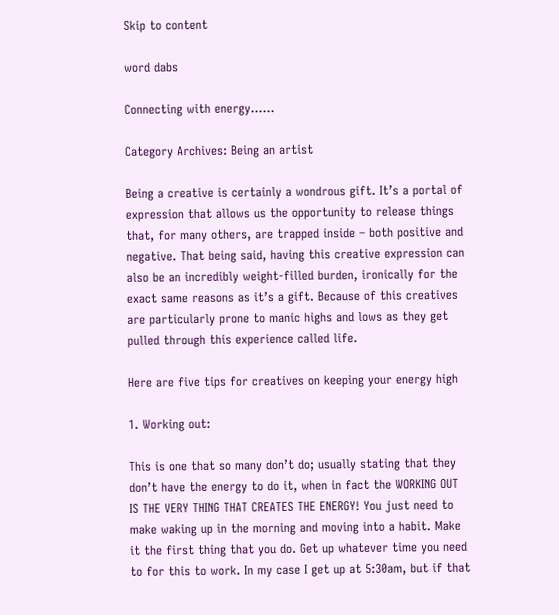Skip to content

word dabs

Connecting with energy……

Category Archives: Being an artist

Being a creative is certainly a wondrous gift. It’s a portal of expression that allows us the opportunity to release things that, for many others, are trapped inside – both positive and negative. That being said, having this creative expression can also be an incredibly weight-filled burden, ironically for the exact same reasons as it’s a gift. Because of this creatives are particularly prone to manic highs and lows as they get pulled through this experience called life.

Here are five tips for creatives on keeping your energy high

1. Working out:

This is one that so many don’t do; usually stating that they don’t have the energy to do it, when in fact the WORKING OUT IS THE VERY THING THAT CREATES THE ENERGY! You just need to make waking up in the morning and moving into a habit. Make it the first thing that you do. Get up whatever time you need to for this to work. In my case I get up at 5:30am, but if that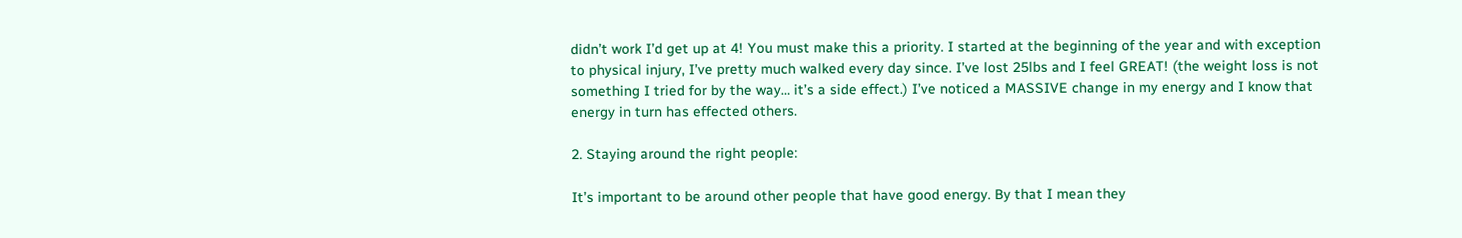didn’t work I’d get up at 4! You must make this a priority. I started at the beginning of the year and with exception to physical injury, I’ve pretty much walked every day since. I’ve lost 25lbs and I feel GREAT! (the weight loss is not something I tried for by the way… it’s a side effect.) I’ve noticed a MASSIVE change in my energy and I know that energy in turn has effected others.

2. Staying around the right people:

It’s important to be around other people that have good energy. By that I mean they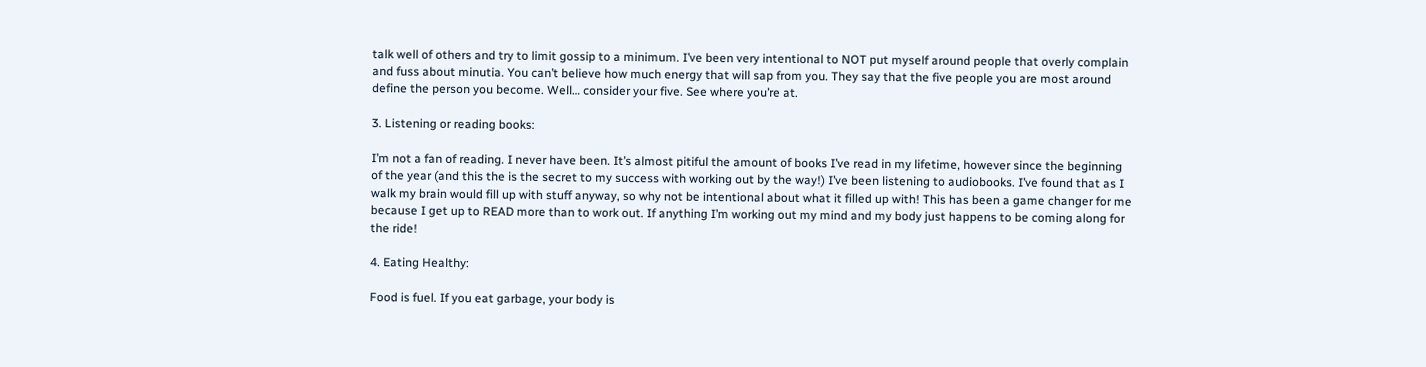talk well of others and try to limit gossip to a minimum. I’ve been very intentional to NOT put myself around people that overly complain and fuss about minutia. You can’t believe how much energy that will sap from you. They say that the five people you are most around define the person you become. Well… consider your five. See where you’re at.

3. Listening or reading books:

I’m not a fan of reading. I never have been. It’s almost pitiful the amount of books I’ve read in my lifetime, however since the beginning of the year (and this the is the secret to my success with working out by the way!) I’ve been listening to audiobooks. I’ve found that as I walk my brain would fill up with stuff anyway, so why not be intentional about what it filled up with! This has been a game changer for me because I get up to READ more than to work out. If anything I’m working out my mind and my body just happens to be coming along for the ride!

4. Eating Healthy:

Food is fuel. If you eat garbage, your body is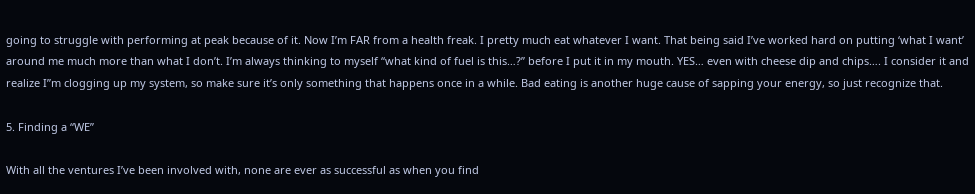going to struggle with performing at peak because of it. Now I’m FAR from a health freak. I pretty much eat whatever I want. That being said I’ve worked hard on putting ‘what I want’ around me much more than what I don’t. I’m always thinking to myself “what kind of fuel is this…?” before I put it in my mouth. YES… even with cheese dip and chips…. I consider it and realize I”m clogging up my system, so make sure it’s only something that happens once in a while. Bad eating is another huge cause of sapping your energy, so just recognize that.

5. Finding a “WE”

With all the ventures I’ve been involved with, none are ever as successful as when you find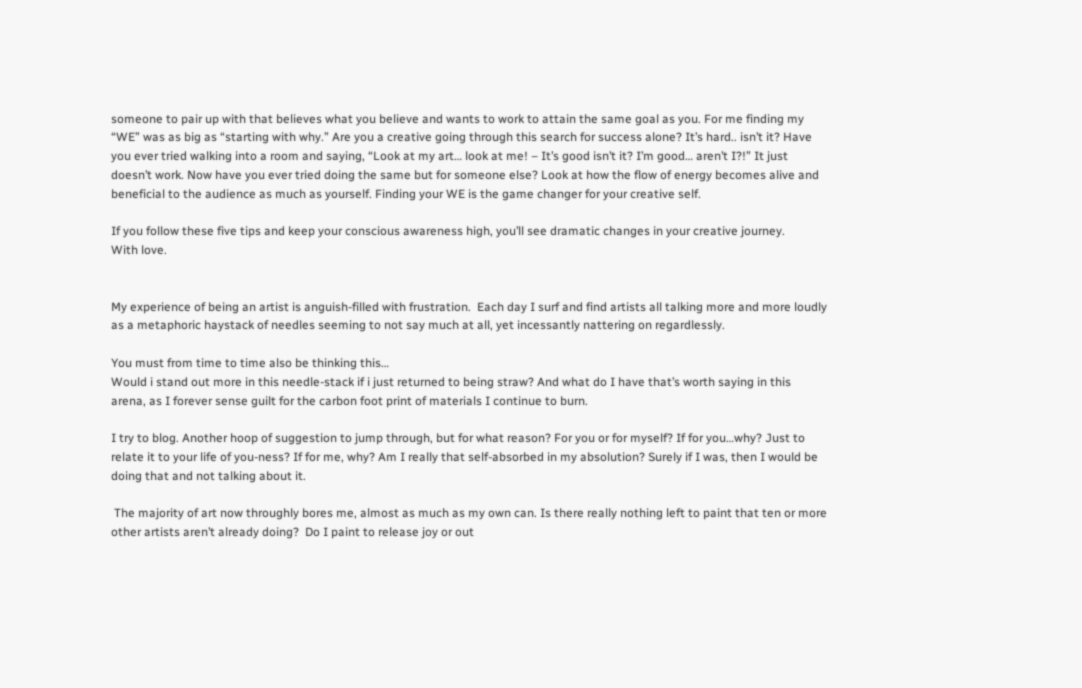someone to pair up with that believes what you believe and wants to work to attain the same goal as you. For me finding my “WE” was as big as “starting with why.” Are you a creative going through this search for success alone? It’s hard.. isn’t it? Have you ever tried walking into a room and saying, “Look at my art… look at me! – It’s good isn’t it? I’m good… aren’t I?!” It just doesn’t work. Now have you ever tried doing the same but for someone else? Look at how the flow of energy becomes alive and beneficial to the audience as much as yourself. Finding your WE is the game changer for your creative self.

If you follow these five tips and keep your conscious awareness high, you’ll see dramatic changes in your creative journey.
With love.


My experience of being an artist is anguish-filled with frustration.  Each day I surf and find artists all talking more and more loudly as a metaphoric haystack of needles seeming to not say much at all, yet incessantly nattering on regardlessly.

You must from time to time also be thinking this…
Would i stand out more in this needle-stack if i just returned to being straw? And what do I have that’s worth saying in this arena, as I forever sense guilt for the carbon foot print of materials I continue to burn.

I try to blog. Another hoop of suggestion to jump through, but for what reason? For you or for myself? If for you…why? Just to relate it to your life of you-ness? If for me, why? Am I really that self-absorbed in my absolution? Surely if I was, then I would be doing that and not talking about it.

 The majority of art now throughly bores me, almost as much as my own can. Is there really nothing left to paint that ten or more other artists aren’t already doing?  Do I paint to release joy or out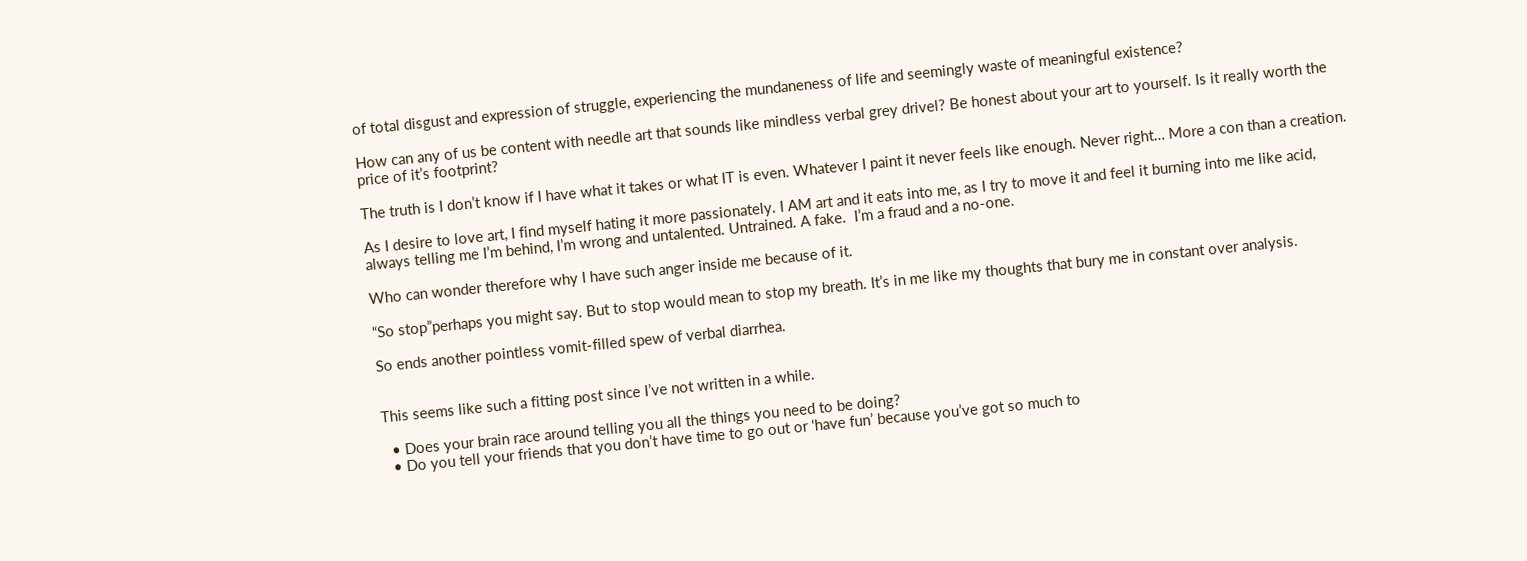of total disgust and expression of struggle, experiencing the mundaneness of life and seemingly waste of meaningful existence?

How can any of us be content with needle art that sounds like mindless verbal grey drivel? Be honest about your art to yourself. Is it really worth the price of it’s footprint?

The truth is I don’t know if I have what it takes or what IT is even. Whatever I paint it never feels like enough. Never right… More a con than a creation.

As I desire to love art, I find myself hating it more passionately. I AM art and it eats into me, as I try to move it and feel it burning into me like acid, always telling me I’m behind, I’m wrong and untalented. Untrained. A fake.  I’m a fraud and a no-one.

Who can wonder therefore why I have such anger inside me because of it.

“So stop”perhaps you might say. But to stop would mean to stop my breath. It’s in me like my thoughts that bury me in constant over analysis.

So ends another pointless vomit-filled spew of verbal diarrhea.


This seems like such a fitting post since I’ve not written in a while.

  • Does your brain race around telling you all the things you need to be doing?
  • Do you tell your friends that you don’t have time to go out or ‘have fun’ because you’ve got so much to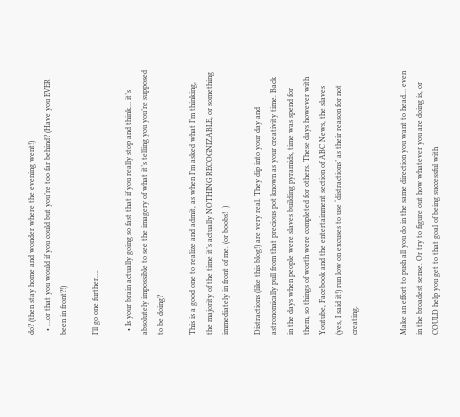do? (then stay home and wonder where the evening went!)
  • …or that you would if you could but you’re too far behind? (Have you EVER been in front?!)

I’ll go one further….

  • Is your brain actually going so fast that if you really stop and think… it’s absolutely impossible to see the imagery of what it’s telling you you’re supposed to be doing?

This is a good one to realize and admit, as when I’m asked what I’m thinking, the majority of the time it’s actually NOTHING RECOGNIZABLE, or something immediately in front of me. (or boobs!  )

Distractions (like this blog!) are very real. They dip into your day and astronomically pull from that precious pot known as your creativity time. Back in the days when people were slaves building pyramids, time was spend for them, so things of worth were completed for others. These days however with Youtube, Facebook and the entertainment section of ABC News, the slaves (yes, I said it!) run low on excuses to use ‘distractions’ as their reason for not creating.


Make an effort to push all you do in the same direction you want to head… even in the broadest sense. Or try to figure out how whatever you are doing is, or COULD help you get to that goal of being successful with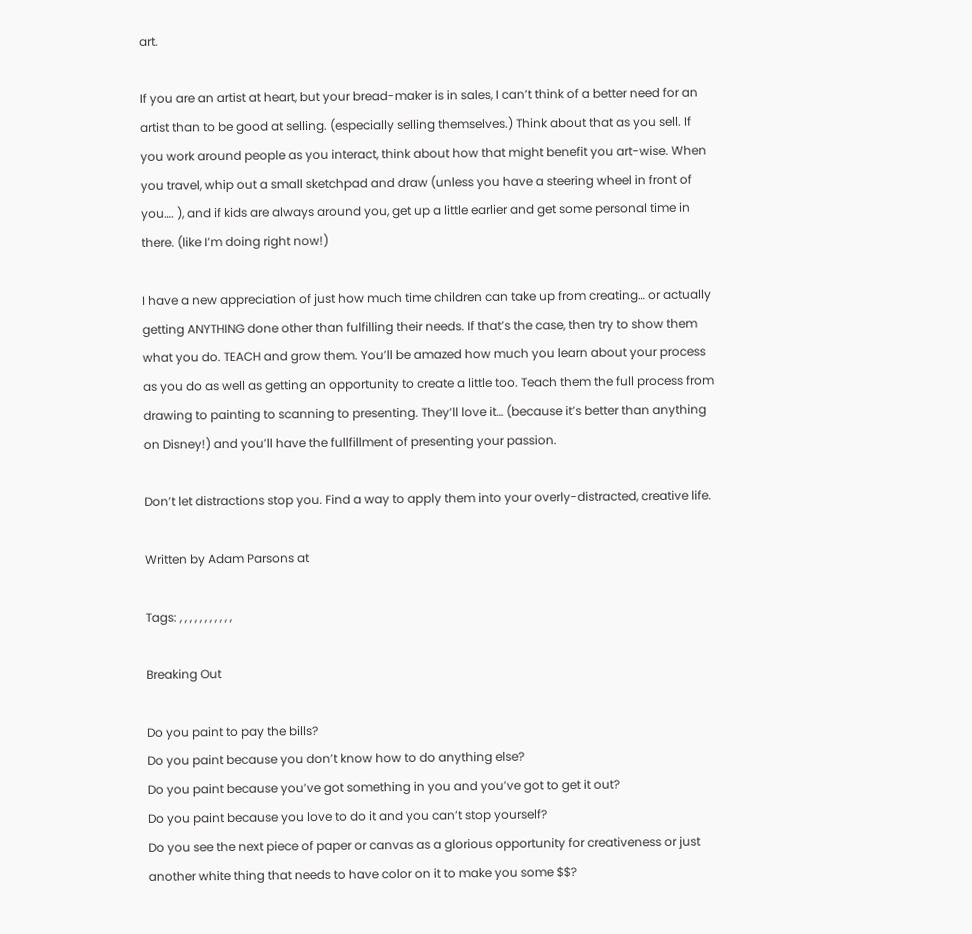art.

If you are an artist at heart, but your bread-maker is in sales, I can’t think of a better need for an artist than to be good at selling. (especially selling themselves.) Think about that as you sell. If you work around people as you interact, think about how that might benefit you art-wise. When you travel, whip out a small sketchpad and draw (unless you have a steering wheel in front of you…. ), and if kids are always around you, get up a little earlier and get some personal time in there. (like I’m doing right now!)

I have a new appreciation of just how much time children can take up from creating… or actually getting ANYTHING done other than fulfilling their needs. If that’s the case, then try to show them what you do. TEACH and grow them. You’ll be amazed how much you learn about your process as you do as well as getting an opportunity to create a little too. Teach them the full process from drawing to painting to scanning to presenting. They’ll love it… (because it’s better than anything on Disney!) and you’ll have the fullfillment of presenting your passion.

Don’t let distractions stop you. Find a way to apply them into your overly-distracted, creative life.

Written by Adam Parsons at

Tags: , , , , , , , , , , ,

Breaking Out

Do you paint to pay the bills?
Do you paint because you don’t know how to do anything else?
Do you paint because you’ve got something in you and you’ve got to get it out?
Do you paint because you love to do it and you can’t stop yourself?
Do you see the next piece of paper or canvas as a glorious opportunity for creativeness or just another white thing that needs to have color on it to make you some $$?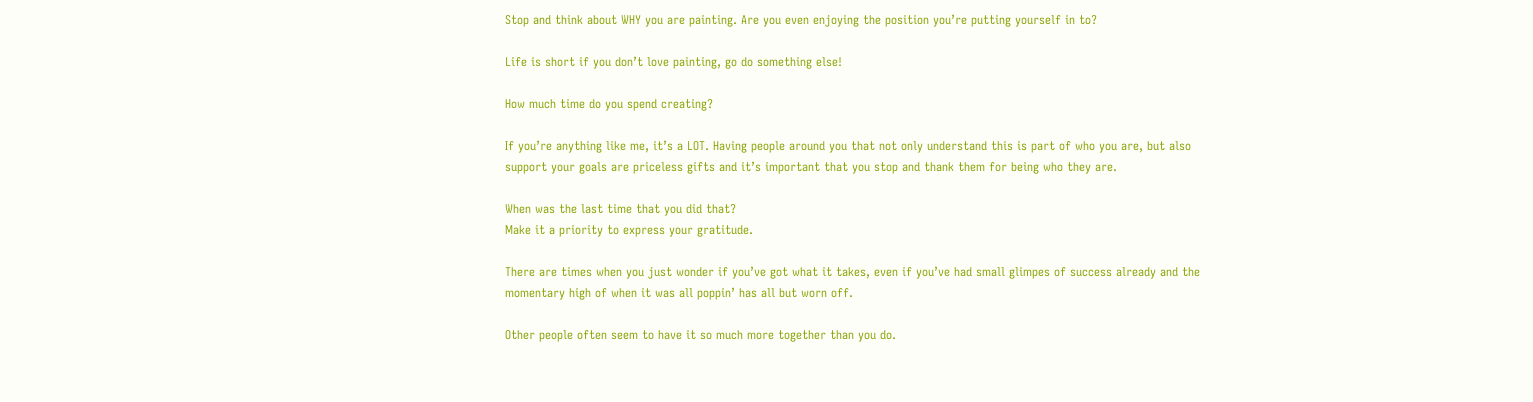Stop and think about WHY you are painting. Are you even enjoying the position you’re putting yourself in to?

Life is short if you don’t love painting, go do something else!

How much time do you spend creating?

If you’re anything like me, it’s a LOT. Having people around you that not only understand this is part of who you are, but also support your goals are priceless gifts and it’s important that you stop and thank them for being who they are.

When was the last time that you did that?
Make it a priority to express your gratitude.

There are times when you just wonder if you’ve got what it takes, even if you’ve had small glimpes of success already and the momentary high of when it was all poppin’ has all but worn off.

Other people often seem to have it so much more together than you do.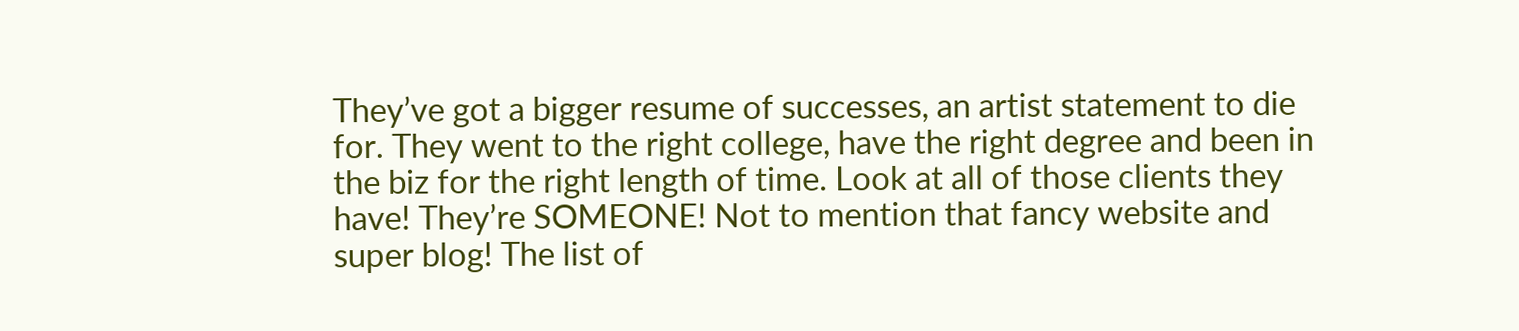They’ve got a bigger resume of successes, an artist statement to die for. They went to the right college, have the right degree and been in the biz for the right length of time. Look at all of those clients they have! They’re SOMEONE! Not to mention that fancy website and super blog! The list of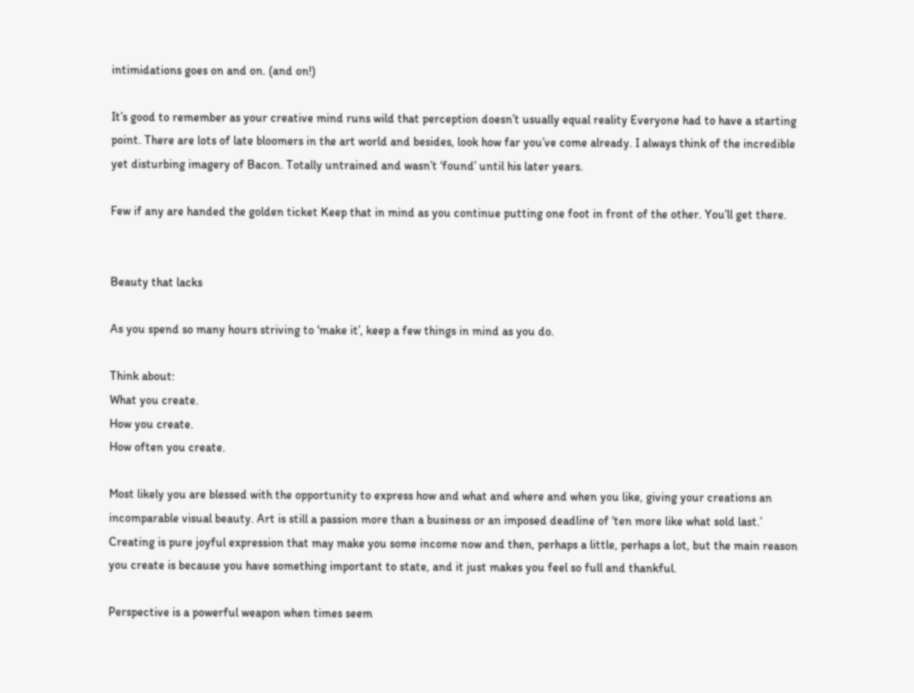intimidations goes on and on. (and on!)

It’s good to remember as your creative mind runs wild that perception doesn’t usually equal reality Everyone had to have a starting point. There are lots of late bloomers in the art world and besides, look how far you’ve come already. I always think of the incredible yet disturbing imagery of Bacon. Totally untrained and wasn’t ‘found’ until his later years.

Few if any are handed the golden ticket Keep that in mind as you continue putting one foot in front of the other. You’ll get there.


Beauty that lacks

As you spend so many hours striving to ‘make it’, keep a few things in mind as you do.

Think about:
What you create.
How you create.
How often you create.

Most likely you are blessed with the opportunity to express how and what and where and when you like, giving your creations an incomparable visual beauty. Art is still a passion more than a business or an imposed deadline of ‘ten more like what sold last.’ Creating is pure joyful expression that may make you some income now and then, perhaps a little, perhaps a lot, but the main reason you create is because you have something important to state, and it just makes you feel so full and thankful.

Perspective is a powerful weapon when times seem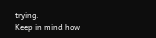trying.
Keep in mind how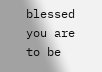blessed you are to be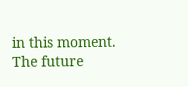in this moment. The future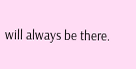will always be there.